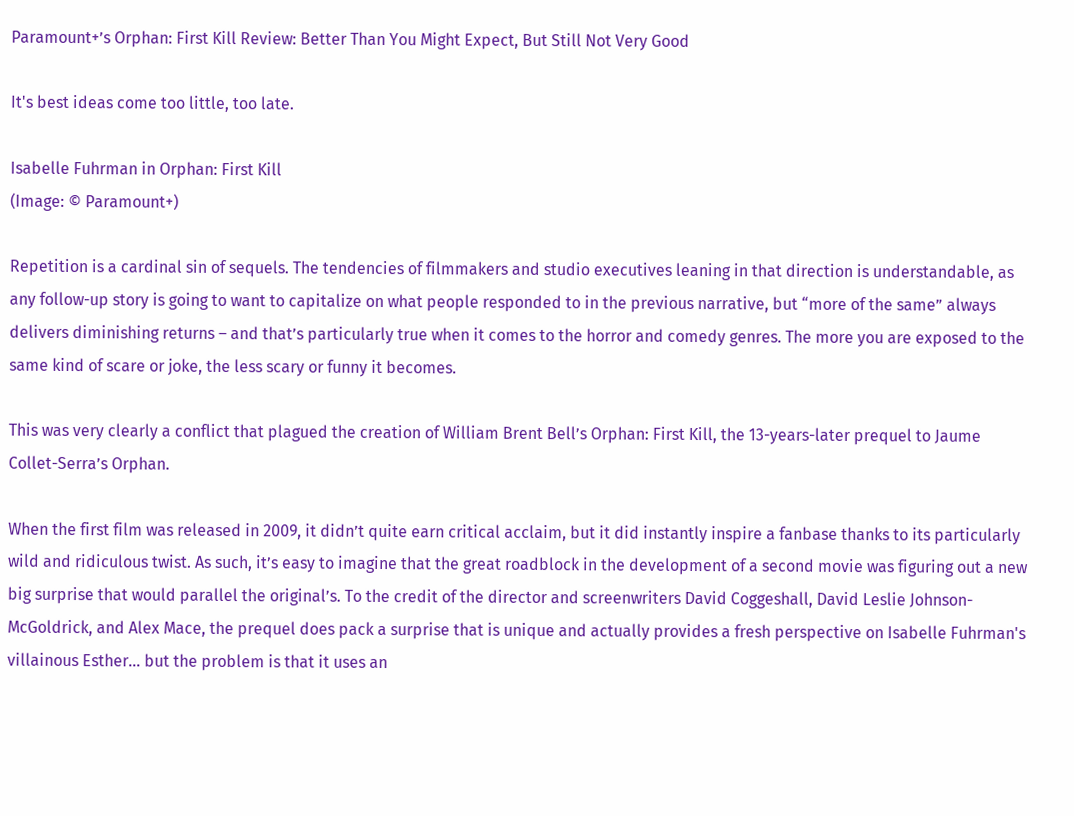Paramount+’s Orphan: First Kill Review: Better Than You Might Expect, But Still Not Very Good

It's best ideas come too little, too late.

Isabelle Fuhrman in Orphan: First Kill
(Image: © Paramount+)

Repetition is a cardinal sin of sequels. The tendencies of filmmakers and studio executives leaning in that direction is understandable, as any follow-up story is going to want to capitalize on what people responded to in the previous narrative, but “more of the same” always delivers diminishing returns – and that’s particularly true when it comes to the horror and comedy genres. The more you are exposed to the same kind of scare or joke, the less scary or funny it becomes.

This was very clearly a conflict that plagued the creation of William Brent Bell’s Orphan: First Kill, the 13-years-later prequel to Jaume Collet-Serra’s Orphan.

When the first film was released in 2009, it didn’t quite earn critical acclaim, but it did instantly inspire a fanbase thanks to its particularly wild and ridiculous twist. As such, it’s easy to imagine that the great roadblock in the development of a second movie was figuring out a new big surprise that would parallel the original’s. To the credit of the director and screenwriters David Coggeshall, David Leslie Johnson-McGoldrick, and Alex Mace, the prequel does pack a surprise that is unique and actually provides a fresh perspective on Isabelle Fuhrman's villainous Esther… but the problem is that it uses an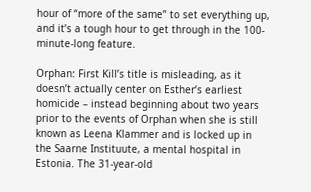hour of “more of the same” to set everything up, and it’s a tough hour to get through in the 100-minute-long feature.

Orphan: First Kill’s title is misleading, as it doesn’t actually center on Esther’s earliest homicide – instead beginning about two years prior to the events of Orphan when she is still known as Leena Klammer and is locked up in the Saarne Instituute, a mental hospital in Estonia. The 31-year-old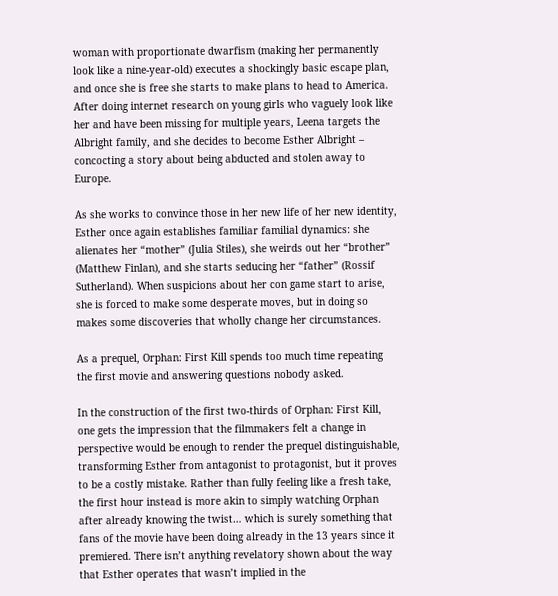woman with proportionate dwarfism (making her permanently look like a nine-year-old) executes a shockingly basic escape plan, and once she is free she starts to make plans to head to America. After doing internet research on young girls who vaguely look like her and have been missing for multiple years, Leena targets the Albright family, and she decides to become Esther Albright – concocting a story about being abducted and stolen away to Europe.

As she works to convince those in her new life of her new identity, Esther once again establishes familiar familial dynamics: she alienates her “mother” (Julia Stiles), she weirds out her “brother” (Matthew Finlan), and she starts seducing her “father” (Rossif Sutherland). When suspicions about her con game start to arise, she is forced to make some desperate moves, but in doing so makes some discoveries that wholly change her circumstances.

As a prequel, Orphan: First Kill spends too much time repeating the first movie and answering questions nobody asked.

In the construction of the first two-thirds of Orphan: First Kill, one gets the impression that the filmmakers felt a change in perspective would be enough to render the prequel distinguishable, transforming Esther from antagonist to protagonist, but it proves to be a costly mistake. Rather than fully feeling like a fresh take, the first hour instead is more akin to simply watching Orphan after already knowing the twist… which is surely something that fans of the movie have been doing already in the 13 years since it premiered. There isn’t anything revelatory shown about the way that Esther operates that wasn’t implied in the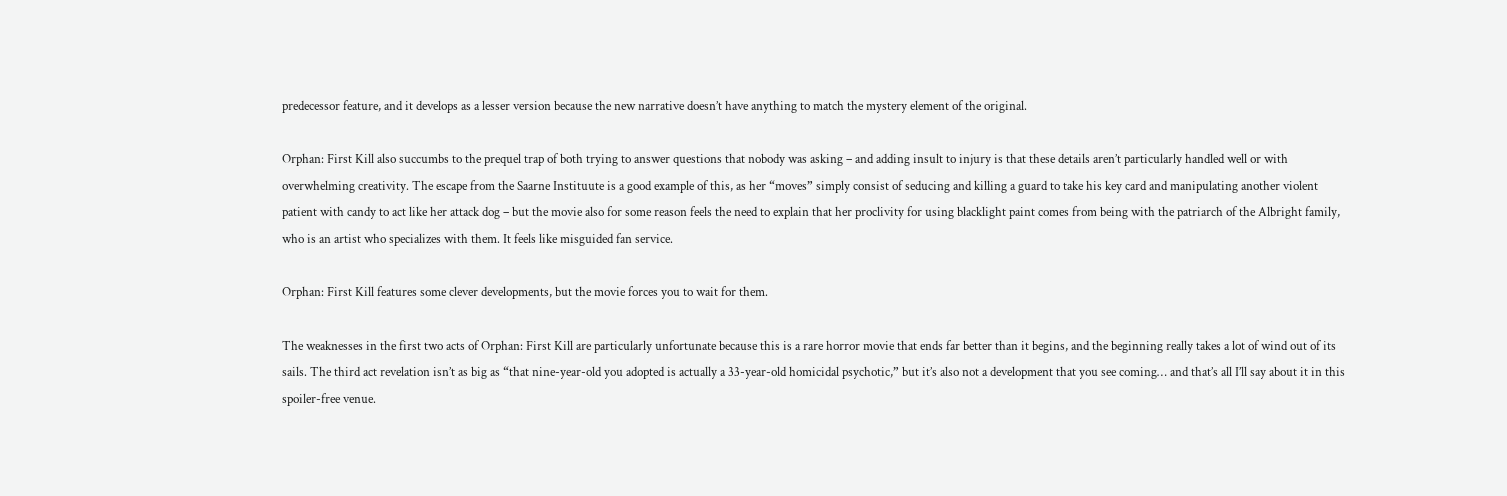predecessor feature, and it develops as a lesser version because the new narrative doesn’t have anything to match the mystery element of the original.

Orphan: First Kill also succumbs to the prequel trap of both trying to answer questions that nobody was asking – and adding insult to injury is that these details aren’t particularly handled well or with overwhelming creativity. The escape from the Saarne Instituute is a good example of this, as her “moves” simply consist of seducing and killing a guard to take his key card and manipulating another violent patient with candy to act like her attack dog – but the movie also for some reason feels the need to explain that her proclivity for using blacklight paint comes from being with the patriarch of the Albright family, who is an artist who specializes with them. It feels like misguided fan service.

Orphan: First Kill features some clever developments, but the movie forces you to wait for them.

The weaknesses in the first two acts of Orphan: First Kill are particularly unfortunate because this is a rare horror movie that ends far better than it begins, and the beginning really takes a lot of wind out of its sails. The third act revelation isn’t as big as “that nine-year-old you adopted is actually a 33-year-old homicidal psychotic,” but it’s also not a development that you see coming… and that’s all I’ll say about it in this spoiler-free venue.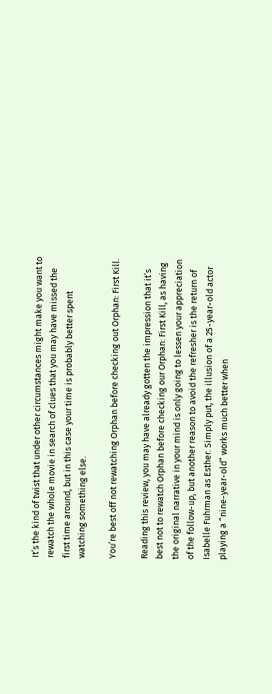It’s the kind of twist that under other circumstances might make you want to rewatch the whole movie in search of clues that you may have missed the first time around, but in this case your time is probably better spent watching something else.

You’re best off not rewatching Orphan before checking out Orphan: First Kill.

Reading this review, you may have already gotten the impression that it’s best not to rewatch Orphan before checking our Orphan: First Kill, as having the original narrative in your mind is only going to lessen your appreciation of the follow-up, but another reason to avoid the refresher is the return of Isabelle Fuhrman as Esther. Simply put, the illusion of a 25-year-old actor playing a “nine-year-old” works much better when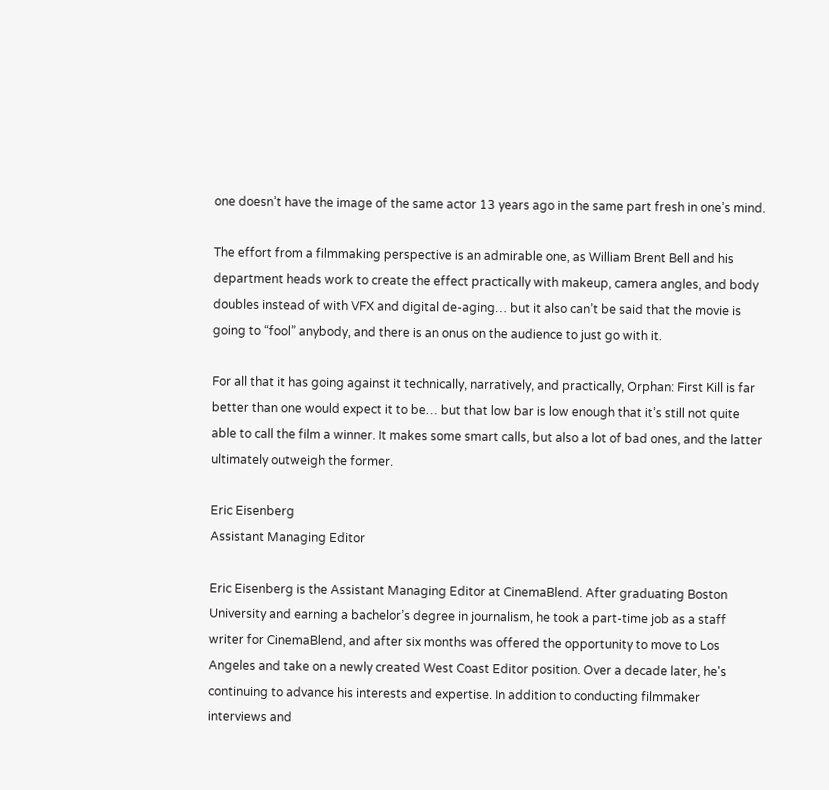one doesn’t have the image of the same actor 13 years ago in the same part fresh in one’s mind.

The effort from a filmmaking perspective is an admirable one, as William Brent Bell and his department heads work to create the effect practically with makeup, camera angles, and body doubles instead of with VFX and digital de-aging… but it also can’t be said that the movie is going to “fool” anybody, and there is an onus on the audience to just go with it.

For all that it has going against it technically, narratively, and practically, Orphan: First Kill is far better than one would expect it to be… but that low bar is low enough that it’s still not quite able to call the film a winner. It makes some smart calls, but also a lot of bad ones, and the latter ultimately outweigh the former.

Eric Eisenberg
Assistant Managing Editor

Eric Eisenberg is the Assistant Managing Editor at CinemaBlend. After graduating Boston University and earning a bachelor’s degree in journalism, he took a part-time job as a staff writer for CinemaBlend, and after six months was offered the opportunity to move to Los Angeles and take on a newly created West Coast Editor position. Over a decade later, he's continuing to advance his interests and expertise. In addition to conducting filmmaker interviews and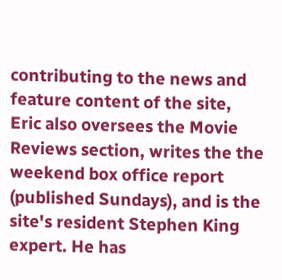contributing to the news and feature content of the site, Eric also oversees the Movie Reviews section, writes the the weekend box office report (published Sundays), and is the site's resident Stephen King expert. He has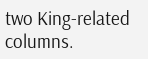two King-related columns.